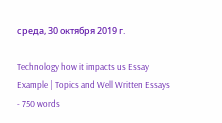среда, 30 октября 2019 г.

Technology how it impacts us Essay Example | Topics and Well Written Essays - 750 words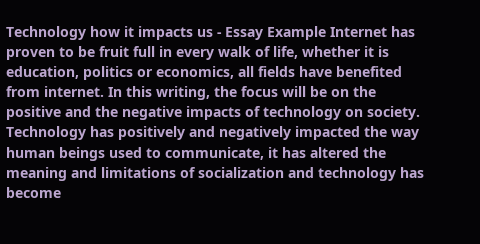Technology how it impacts us - Essay Example Internet has proven to be fruit full in every walk of life, whether it is education, politics or economics, all fields have benefited from internet. In this writing, the focus will be on the positive and the negative impacts of technology on society. Technology has positively and negatively impacted the way human beings used to communicate, it has altered the meaning and limitations of socialization and technology has become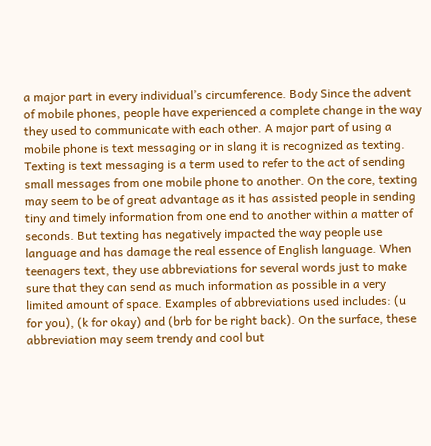a major part in every individual’s circumference. Body Since the advent of mobile phones, people have experienced a complete change in the way they used to communicate with each other. A major part of using a mobile phone is text messaging or in slang it is recognized as texting. Texting is text messaging is a term used to refer to the act of sending small messages from one mobile phone to another. On the core, texting may seem to be of great advantage as it has assisted people in sending tiny and timely information from one end to another within a matter of seconds. But texting has negatively impacted the way people use language and has damage the real essence of English language. When teenagers text, they use abbreviations for several words just to make sure that they can send as much information as possible in a very limited amount of space. Examples of abbreviations used includes: (u for you), (k for okay) and (brb for be right back). On the surface, these abbreviation may seem trendy and cool but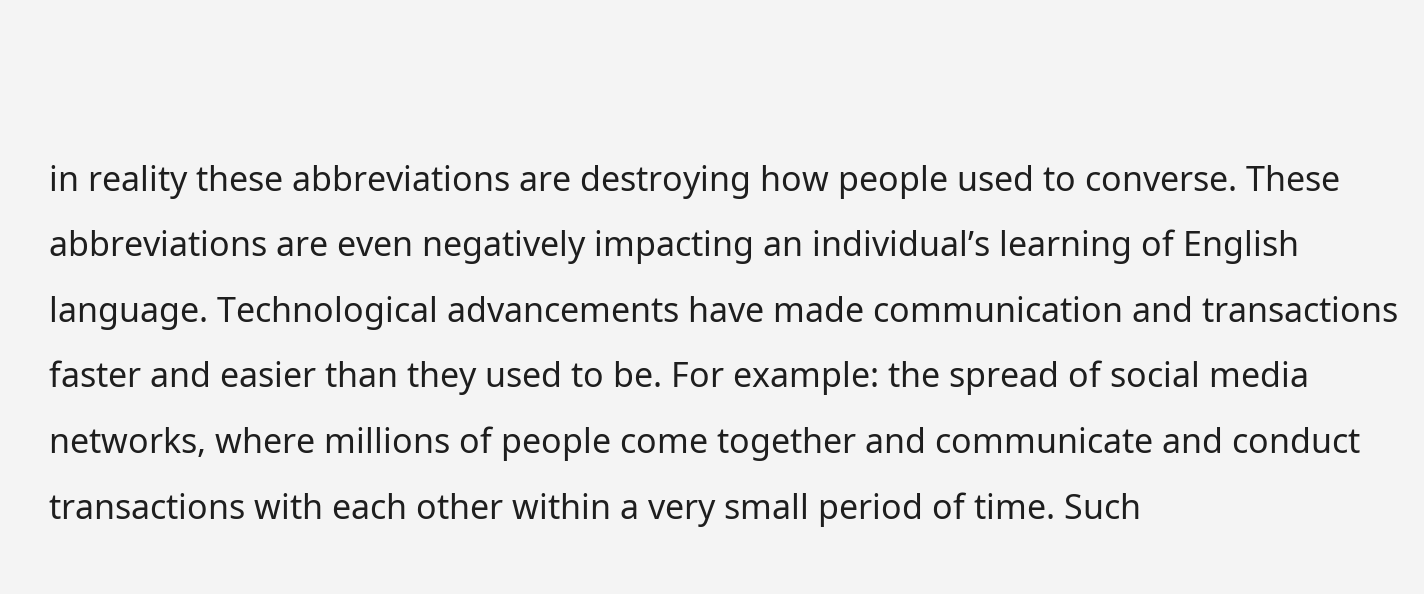in reality these abbreviations are destroying how people used to converse. These abbreviations are even negatively impacting an individual’s learning of English language. Technological advancements have made communication and transactions faster and easier than they used to be. For example: the spread of social media networks, where millions of people come together and communicate and conduct transactions with each other within a very small period of time. Such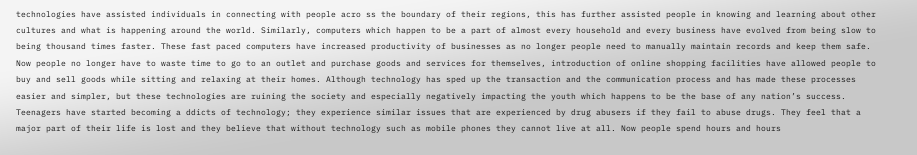technologies have assisted individuals in connecting with people acro ss the boundary of their regions, this has further assisted people in knowing and learning about other cultures and what is happening around the world. Similarly, computers which happen to be a part of almost every household and every business have evolved from being slow to being thousand times faster. These fast paced computers have increased productivity of businesses as no longer people need to manually maintain records and keep them safe. Now people no longer have to waste time to go to an outlet and purchase goods and services for themselves, introduction of online shopping facilities have allowed people to buy and sell goods while sitting and relaxing at their homes. Although technology has sped up the transaction and the communication process and has made these processes easier and simpler, but these technologies are ruining the society and especially negatively impacting the youth which happens to be the base of any nation’s success. Teenagers have started becoming a ddicts of technology; they experience similar issues that are experienced by drug abusers if they fail to abuse drugs. They feel that a major part of their life is lost and they believe that without technology such as mobile phones they cannot live at all. Now people spend hours and hours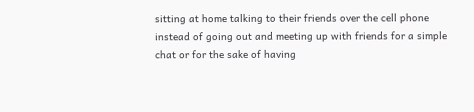sitting at home talking to their friends over the cell phone instead of going out and meeting up with friends for a simple chat or for the sake of having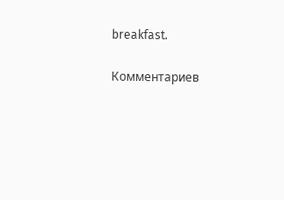breakfast.

Комментариев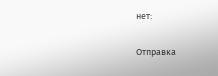нет:

Отправка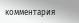комментария